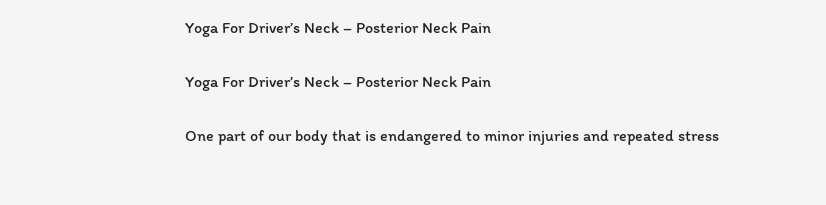Yoga For Driver’s Neck – Posterior Neck Pain

Yoga For Driver’s Neck – Posterior Neck Pain

One part of our body that is endangered to minor injuries and repeated stress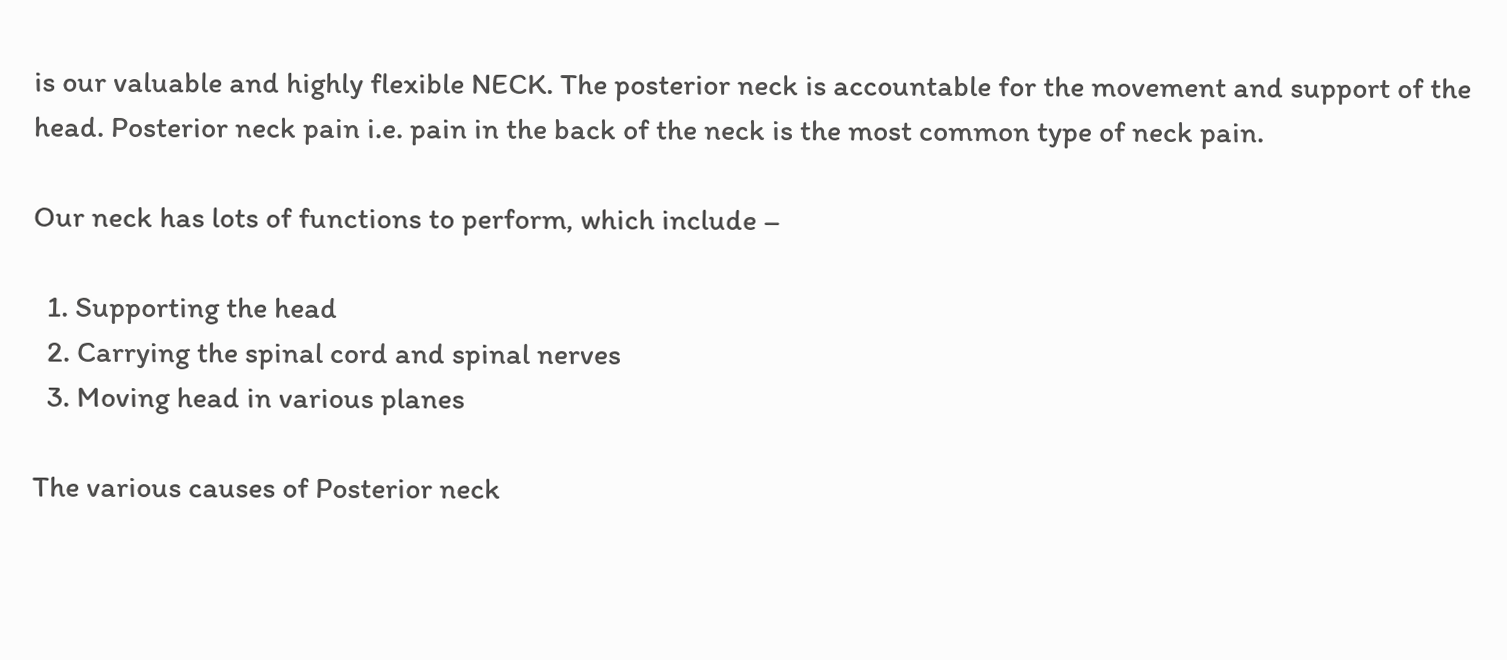is our valuable and highly flexible NECK. The posterior neck is accountable for the movement and support of the head. Posterior neck pain i.e. pain in the back of the neck is the most common type of neck pain.

Our neck has lots of functions to perform, which include –

  1. Supporting the head
  2. Carrying the spinal cord and spinal nerves
  3. Moving head in various planes

The various causes of Posterior neck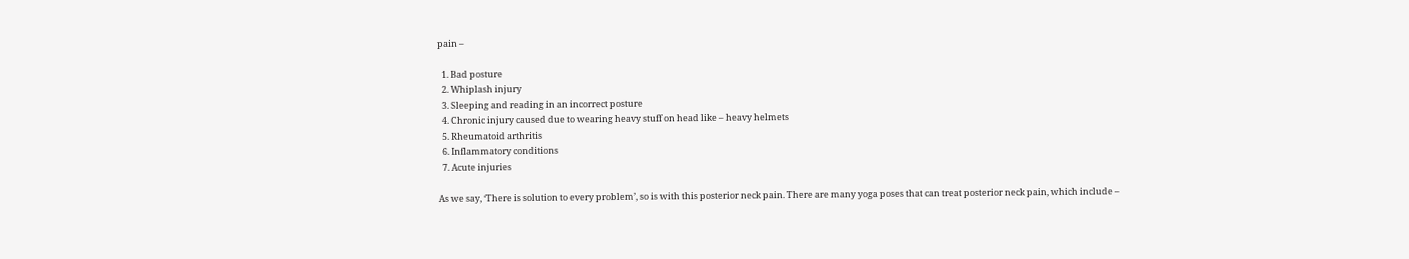pain –

  1. Bad posture
  2. Whiplash injury
  3. Sleeping and reading in an incorrect posture
  4. Chronic injury caused due to wearing heavy stuff on head like – heavy helmets
  5. Rheumatoid arthritis
  6. Inflammatory conditions
  7. Acute injuries

As we say, ‘There is solution to every problem’, so is with this posterior neck pain. There are many yoga poses that can treat posterior neck pain, which include –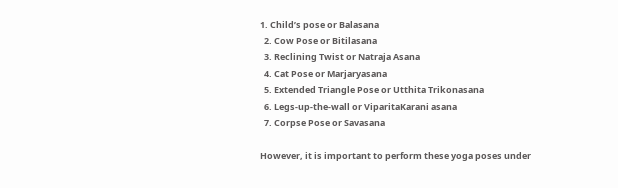1. Child’s pose or Balasana
  2. Cow Pose or Bitilasana
  3. Reclining Twist or Natraja Asana
  4. Cat Pose or Marjaryasana
  5. Extended Triangle Pose or Utthita Trikonasana
  6. Legs-up-the-wall or ViparitaKarani asana
  7. Corpse Pose or Savasana

However, it is important to perform these yoga poses under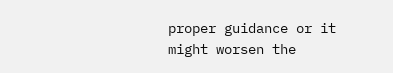proper guidance or it might worsen the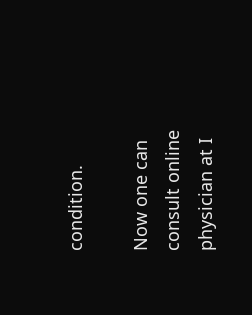condition.

Now one can consult online physician at I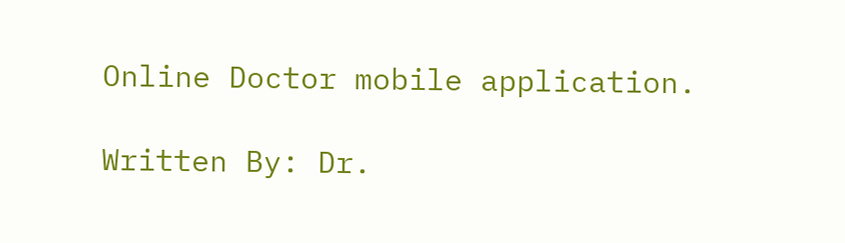Online Doctor mobile application.

Written By: Dr.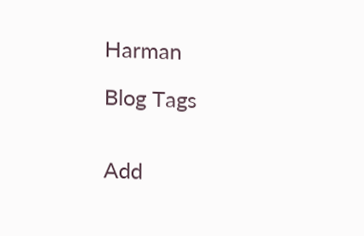Harman

Blog Tags


Add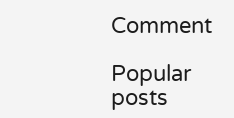Comment

Popular posts